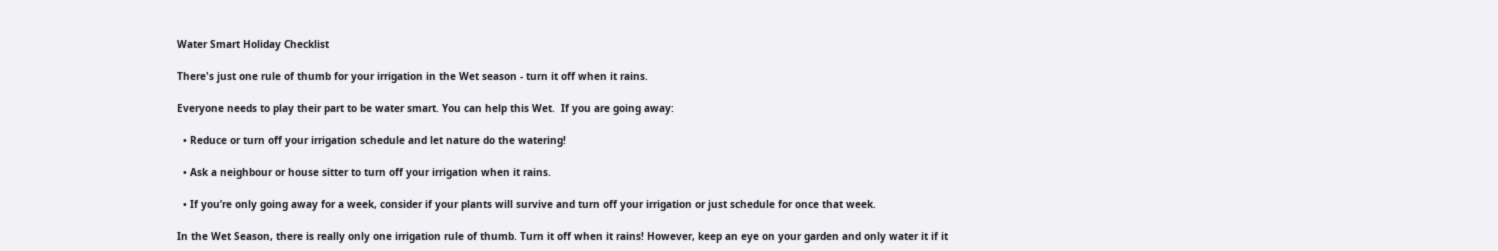Water Smart Holiday Checklist

There's just one rule of thumb for your irrigation in the Wet season - turn it off when it rains.

Everyone needs to play their part to be water smart. You can help this Wet.  If you are going away:

  • Reduce or turn off your irrigation schedule and let nature do the watering!

  • Ask a neighbour or house sitter to turn off your irrigation when it rains.

  • If you’re only going away for a week, consider if your plants will survive and turn off your irrigation or just schedule for once that week.

In the Wet Season, there is really only one irrigation rule of thumb. Turn it off when it rains! However, keep an eye on your garden and only water it if it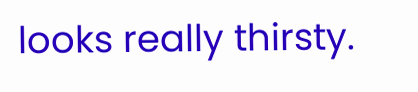looks really thirsty.